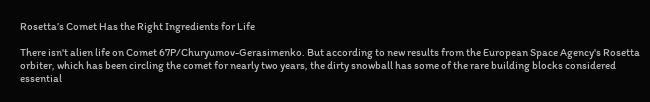Rosetta’s Comet Has the Right Ingredients for Life

There isn't alien life on Comet 67P/Churyumov-Gerasimenko. But according to new results from the European Space Agency's Rosetta orbiter, which has been circling the comet for nearly two years, the dirty snowball has some of the rare building blocks considered essential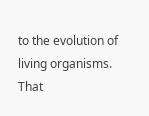to the evolution of living organisms. That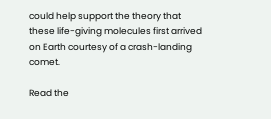could help support the theory that these life-giving molecules first arrived on Earth courtesy of a crash-landing comet.

Read the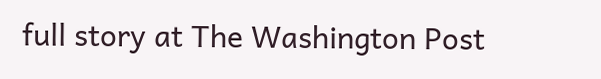full story at The Washington Post